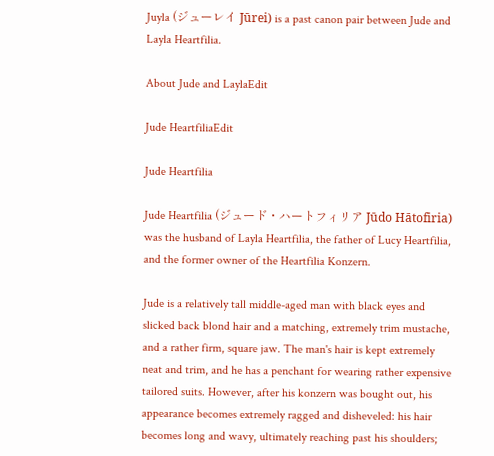Juyla (ジューレイ Jūrei) is a past canon pair between Jude and Layla Heartfilia.

About Jude and LaylaEdit

Jude HeartfiliaEdit

Jude Heartfilia

Jude Heartfilia (ジュード・ハートフィリア Jūdo Hātofiria) was the husband of Layla Heartfilia, the father of Lucy Heartfilia, and the former owner of the Heartfilia Konzern.

Jude is a relatively tall middle-aged man with black eyes and slicked back blond hair and a matching, extremely trim mustache, and a rather firm, square jaw. The man's hair is kept extremely neat and trim, and he has a penchant for wearing rather expensive tailored suits. However, after his konzern was bought out, his appearance becomes extremely ragged and disheveled: his hair becomes long and wavy, ultimately reaching past his shoulders;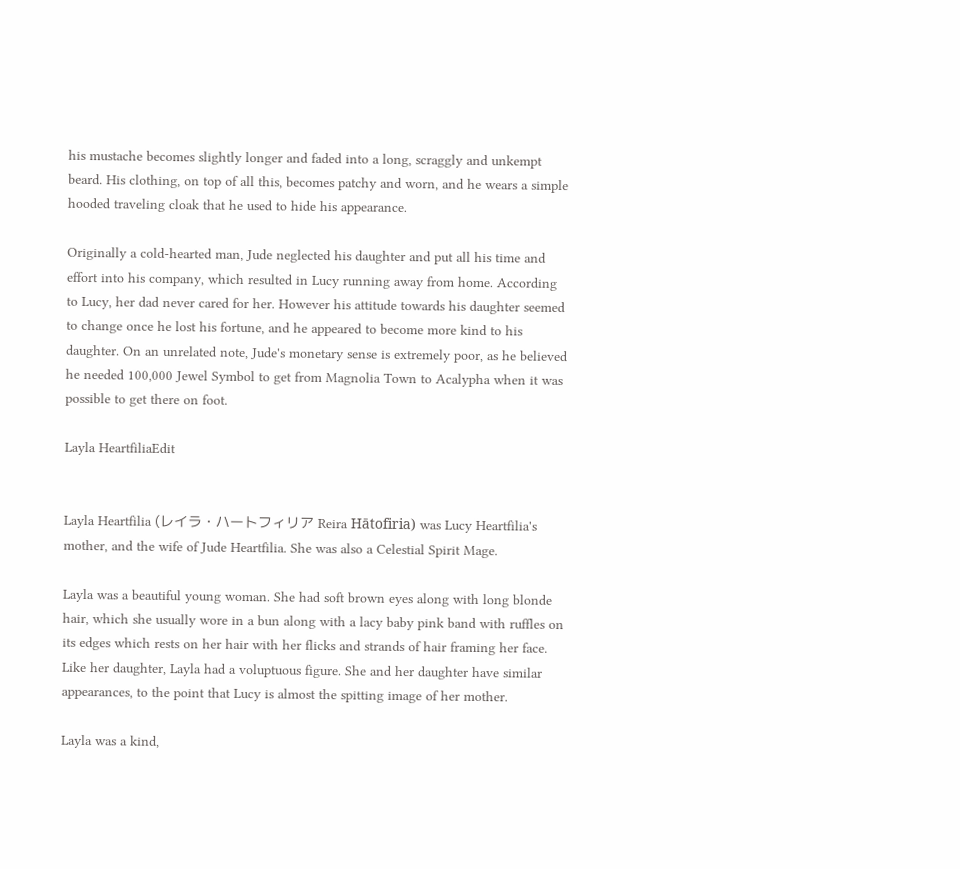his mustache becomes slightly longer and faded into a long, scraggly and unkempt beard. His clothing, on top of all this, becomes patchy and worn, and he wears a simple hooded traveling cloak that he used to hide his appearance.

Originally a cold-hearted man, Jude neglected his daughter and put all his time and effort into his company, which resulted in Lucy running away from home. According to Lucy, her dad never cared for her. However his attitude towards his daughter seemed to change once he lost his fortune, and he appeared to become more kind to his daughter. On an unrelated note, Jude's monetary sense is extremely poor, as he believed he needed 100,000 Jewel Symbol to get from Magnolia Town to Acalypha when it was possible to get there on foot.

Layla HeartfiliaEdit


Layla Heartfilia (レイラ・ハートフィリア Reira Hātofiria) was Lucy Heartfilia's mother, and the wife of Jude Heartfilia. She was also a Celestial Spirit Mage.

Layla was a beautiful young woman. She had soft brown eyes along with long blonde hair, which she usually wore in a bun along with a lacy baby pink band with ruffles on its edges which rests on her hair with her flicks and strands of hair framing her face. Like her daughter, Layla had a voluptuous figure. She and her daughter have similar appearances, to the point that Lucy is almost the spitting image of her mother.

Layla was a kind,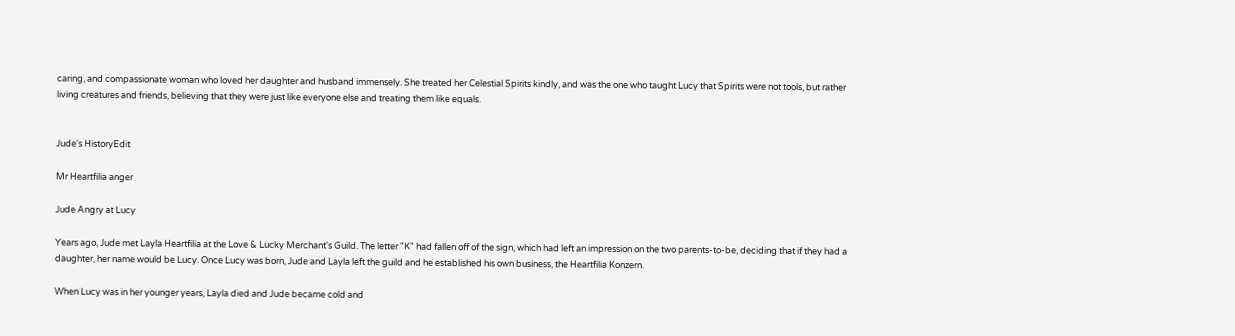caring, and compassionate woman who loved her daughter and husband immensely. She treated her Celestial Spirits kindly, and was the one who taught Lucy that Spirits were not tools, but rather living creatures and friends, believing that they were just like everyone else and treating them like equals.


Jude's HistoryEdit

Mr Heartfilia anger

Jude Angry at Lucy

Years ago, Jude met Layla Heartfilia at the Love & Lucky Merchant's Guild. The letter "K" had fallen off of the sign, which had left an impression on the two parents-to-be, deciding that if they had a daughter, her name would be Lucy. Once Lucy was born, Jude and Layla left the guild and he established his own business, the Heartfilia Konzern.

When Lucy was in her younger years, Layla died and Jude became cold and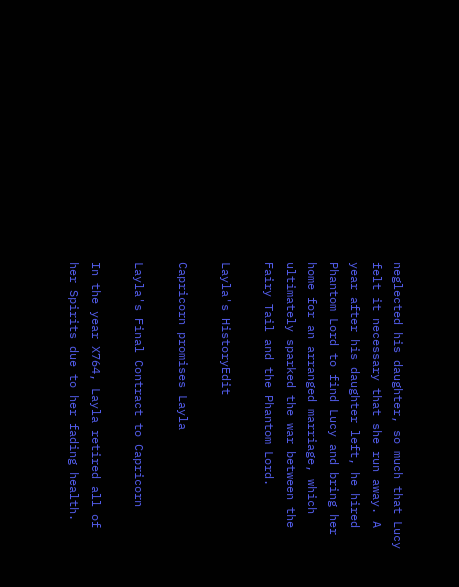neglected his daughter, so much that Lucy felt it necessary that she run away. A year after his daughter left, he hired Phantom Lord to find Lucy and bring her home for an arranged marriage, which ultimately sparked the war between the Fairy Tail and the Phantom Lord.

Layla's HistoryEdit

Capricorn promises Layla

Layla's Final Contract to Capricorn

In the year X764, Layla retired all of her Spirits due to her fading health.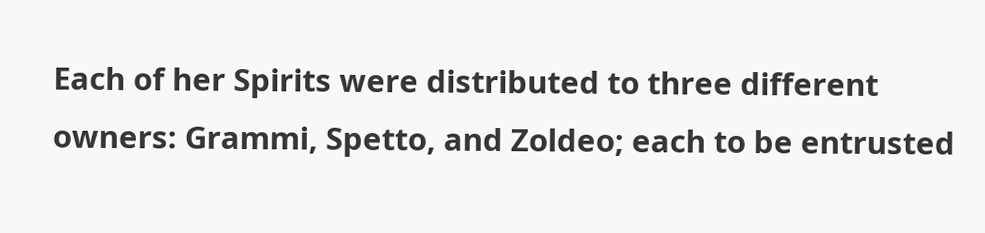Each of her Spirits were distributed to three different owners: Grammi, Spetto, and Zoldeo; each to be entrusted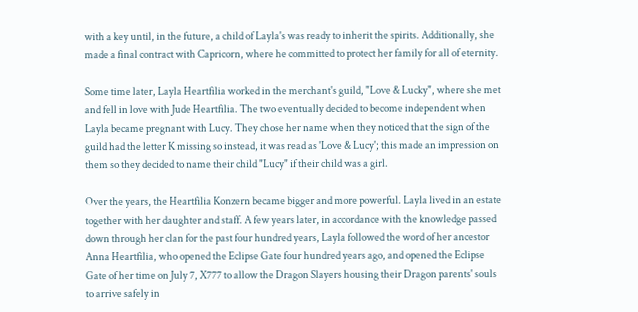with a key until, in the future, a child of Layla's was ready to inherit the spirits. Additionally, she made a final contract with Capricorn, where he committed to protect her family for all of eternity.

Some time later, Layla Heartfilia worked in the merchant's guild, "Love & Lucky", where she met and fell in love with Jude Heartfilia. The two eventually decided to become independent when Layla became pregnant with Lucy. They chose her name when they noticed that the sign of the guild had the letter K missing so instead, it was read as 'Love & Lucy'; this made an impression on them so they decided to name their child "Lucy" if their child was a girl.

Over the years, the Heartfilia Konzern became bigger and more powerful. Layla lived in an estate together with her daughter and staff. A few years later, in accordance with the knowledge passed down through her clan for the past four hundred years, Layla followed the word of her ancestor Anna Heartfilia, who opened the Eclipse Gate four hundred years ago, and opened the Eclipse Gate of her time on July 7, X777 to allow the Dragon Slayers housing their Dragon parents' souls to arrive safely in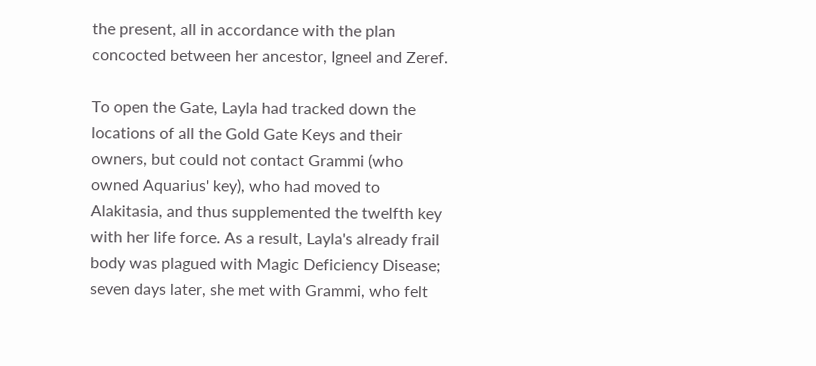the present, all in accordance with the plan concocted between her ancestor, Igneel and Zeref.

To open the Gate, Layla had tracked down the locations of all the Gold Gate Keys and their owners, but could not contact Grammi (who owned Aquarius' key), who had moved to Alakitasia, and thus supplemented the twelfth key with her life force. As a result, Layla's already frail body was plagued with Magic Deficiency Disease; seven days later, she met with Grammi, who felt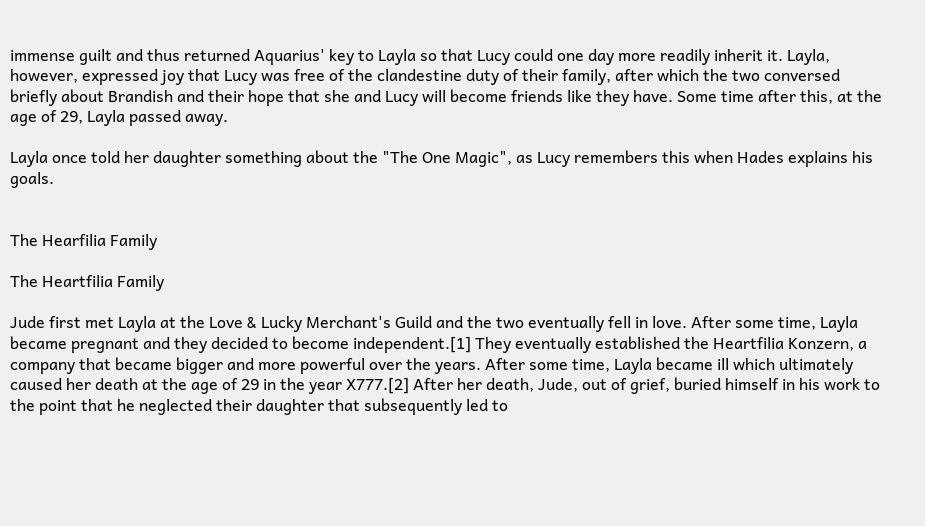immense guilt and thus returned Aquarius' key to Layla so that Lucy could one day more readily inherit it. Layla, however, expressed joy that Lucy was free of the clandestine duty of their family, after which the two conversed briefly about Brandish and their hope that she and Lucy will become friends like they have. Some time after this, at the age of 29, Layla passed away.

Layla once told her daughter something about the "The One Magic", as Lucy remembers this when Hades explains his goals.


The Hearfilia Family

The Heartfilia Family

Jude first met Layla at the Love & Lucky Merchant's Guild and the two eventually fell in love. After some time, Layla became pregnant and they decided to become independent.[1] They eventually established the Heartfilia Konzern, a company that became bigger and more powerful over the years. After some time, Layla became ill which ultimately caused her death at the age of 29 in the year X777.[2] After her death, Jude, out of grief, buried himself in his work to the point that he neglected their daughter that subsequently led to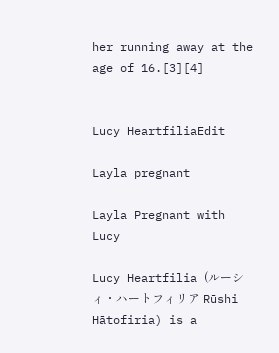her running away at the age of 16.[3][4]


Lucy HeartfiliaEdit

Layla pregnant

Layla Pregnant with Lucy

Lucy Heartfilia (ルーシィ・ハートフィリア Rūshi Hātofiria) is a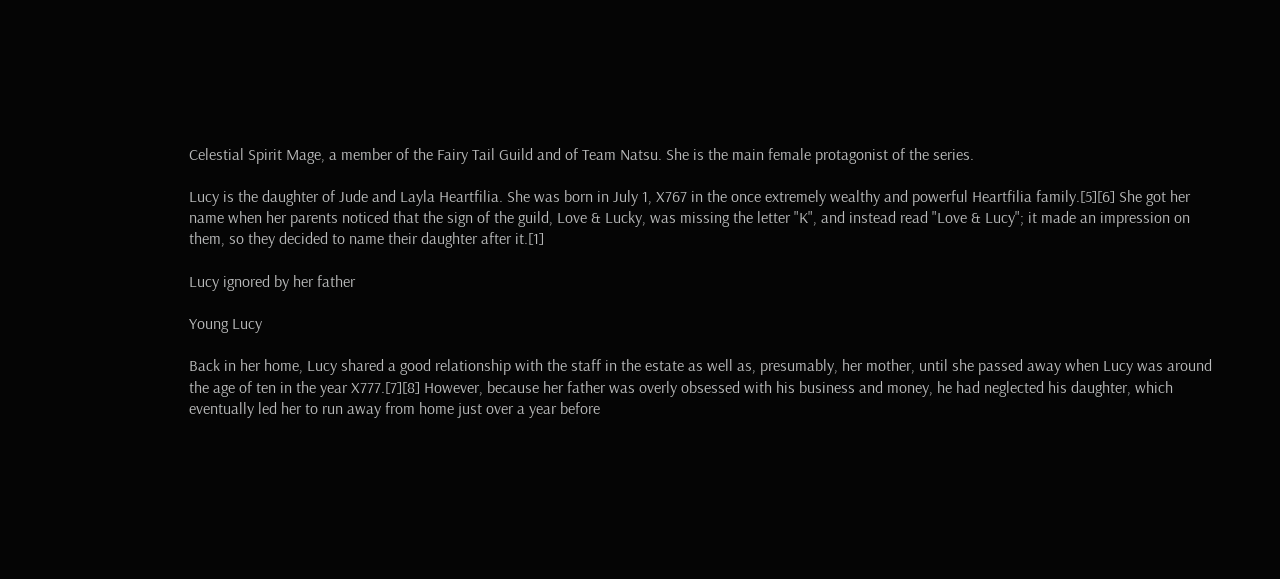Celestial Spirit Mage, a member of the Fairy Tail Guild and of Team Natsu. She is the main female protagonist of the series.

Lucy is the daughter of Jude and Layla Heartfilia. She was born in July 1, X767 in the once extremely wealthy and powerful Heartfilia family.[5][6] She got her name when her parents noticed that the sign of the guild, Love & Lucky, was missing the letter "K", and instead read "Love & Lucy"; it made an impression on them, so they decided to name their daughter after it.[1]

Lucy ignored by her father

Young Lucy

Back in her home, Lucy shared a good relationship with the staff in the estate as well as, presumably, her mother, until she passed away when Lucy was around the age of ten in the year X777.[7][8] However, because her father was overly obsessed with his business and money, he had neglected his daughter, which eventually led her to run away from home just over a year before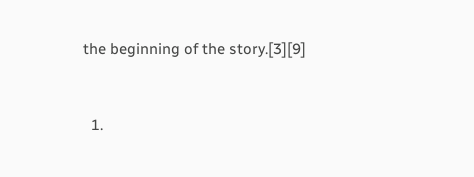the beginning of the story.[3][9]


  1.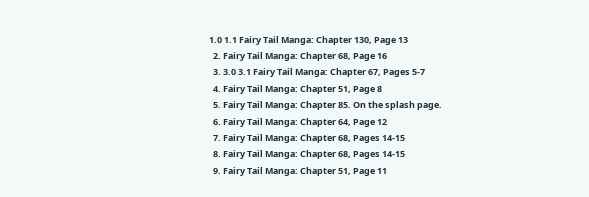1.0 1.1 Fairy Tail Manga: Chapter 130, Page 13
  2. Fairy Tail Manga: Chapter 68, Page 16
  3. 3.0 3.1 Fairy Tail Manga: Chapter 67, Pages 5-7
  4. Fairy Tail Manga: Chapter 51, Page 8
  5. Fairy Tail Manga: Chapter 85. On the splash page.
  6. Fairy Tail Manga: Chapter 64, Page 12
  7. Fairy Tail Manga: Chapter 68, Pages 14-15
  8. Fairy Tail Manga: Chapter 68, Pages 14-15
  9. Fairy Tail Manga: Chapter 51, Page 11